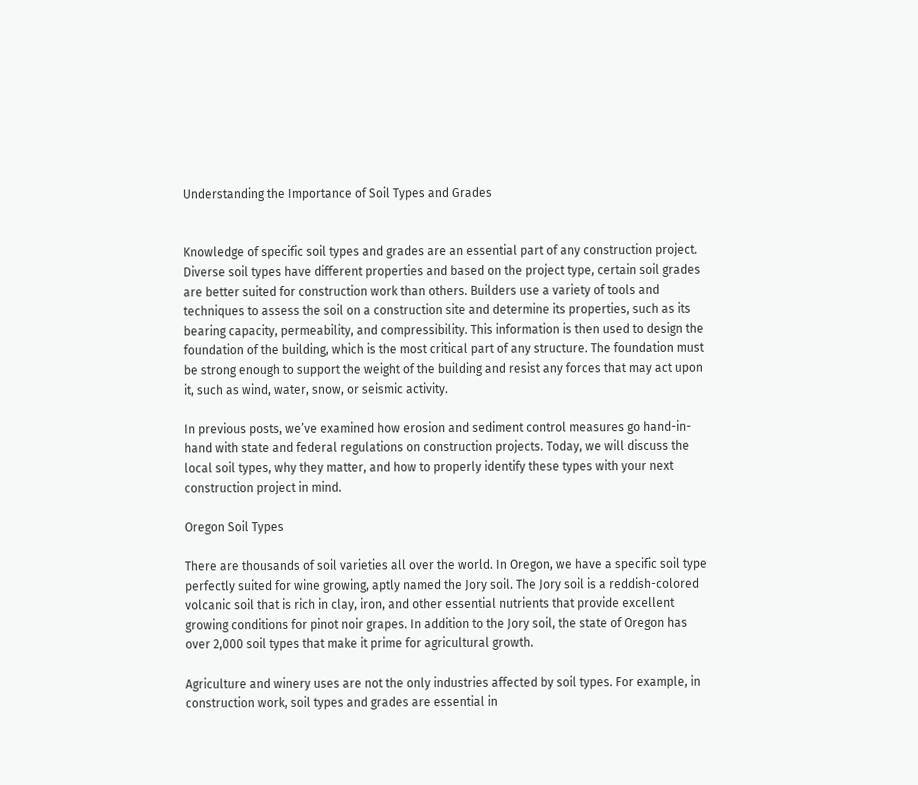Understanding the Importance of Soil Types and Grades


Knowledge of specific soil types and grades are an essential part of any construction project. Diverse soil types have different properties and based on the project type, certain soil grades are better suited for construction work than others. Builders use a variety of tools and techniques to assess the soil on a construction site and determine its properties, such as its bearing capacity, permeability, and compressibility. This information is then used to design the foundation of the building, which is the most critical part of any structure. The foundation must be strong enough to support the weight of the building and resist any forces that may act upon it, such as wind, water, snow, or seismic activity.

In previous posts, we’ve examined how erosion and sediment control measures go hand-in-hand with state and federal regulations on construction projects. Today, we will discuss the local soil types, why they matter, and how to properly identify these types with your next construction project in mind.

Oregon Soil Types

There are thousands of soil varieties all over the world. In Oregon, we have a specific soil type perfectly suited for wine growing, aptly named the Jory soil. The Jory soil is a reddish-colored volcanic soil that is rich in clay, iron, and other essential nutrients that provide excellent growing conditions for pinot noir grapes. In addition to the Jory soil, the state of Oregon has over 2,000 soil types that make it prime for agricultural growth.

Agriculture and winery uses are not the only industries affected by soil types. For example, in construction work, soil types and grades are essential in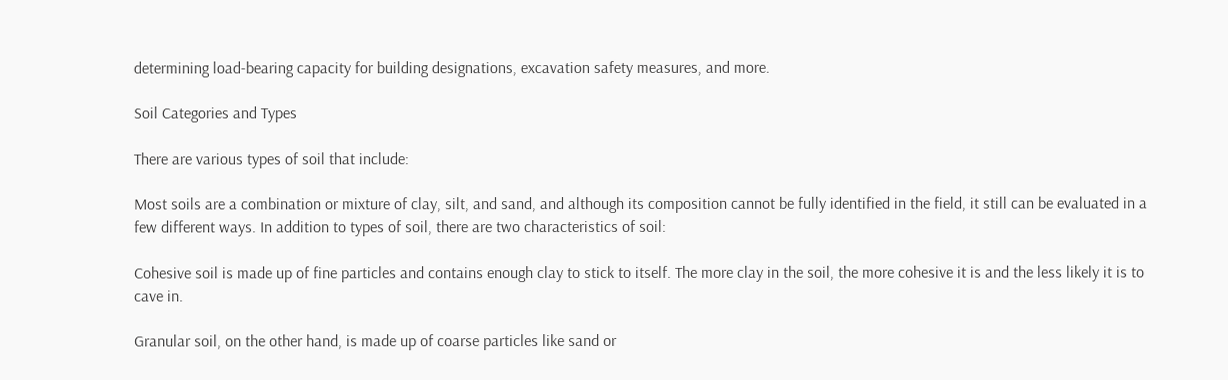determining load-bearing capacity for building designations, excavation safety measures, and more.

Soil Categories and Types

There are various types of soil that include:

Most soils are a combination or mixture of clay, silt, and sand, and although its composition cannot be fully identified in the field, it still can be evaluated in a few different ways. In addition to types of soil, there are two characteristics of soil:

Cohesive soil is made up of fine particles and contains enough clay to stick to itself. The more clay in the soil, the more cohesive it is and the less likely it is to cave in.

Granular soil, on the other hand, is made up of coarse particles like sand or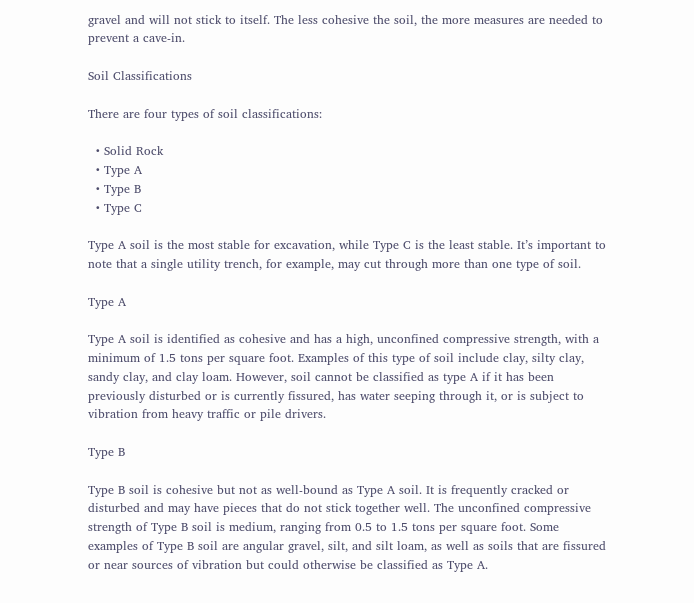gravel and will not stick to itself. The less cohesive the soil, the more measures are needed to prevent a cave-in.

Soil Classifications

There are four types of soil classifications:

  • Solid Rock
  • Type A
  • Type B
  • Type C

Type A soil is the most stable for excavation, while Type C is the least stable. It’s important to note that a single utility trench, for example, may cut through more than one type of soil.

Type A

Type A soil is identified as cohesive and has a high, unconfined compressive strength, with a minimum of 1.5 tons per square foot. Examples of this type of soil include clay, silty clay, sandy clay, and clay loam. However, soil cannot be classified as type A if it has been previously disturbed or is currently fissured, has water seeping through it, or is subject to vibration from heavy traffic or pile drivers.

Type B

Type B soil is cohesive but not as well-bound as Type A soil. It is frequently cracked or disturbed and may have pieces that do not stick together well. The unconfined compressive strength of Type B soil is medium, ranging from 0.5 to 1.5 tons per square foot. Some examples of Type B soil are angular gravel, silt, and silt loam, as well as soils that are fissured or near sources of vibration but could otherwise be classified as Type A.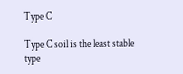Type C

Type C soil is the least stable type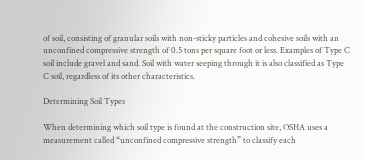of soil, consisting of granular soils with non-sticky particles and cohesive soils with an unconfined compressive strength of 0.5 tons per square foot or less. Examples of Type C soil include gravel and sand. Soil with water seeping through it is also classified as Type C soil, regardless of its other characteristics.

Determining Soil Types

When determining which soil type is found at the construction site, OSHA uses a measurement called “unconfined compressive strength” to classify each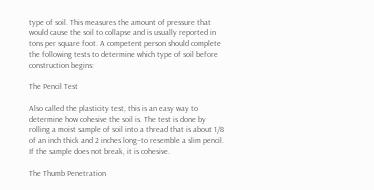type of soil. This measures the amount of pressure that would cause the soil to collapse and is usually reported in tons per square foot. A competent person should complete the following tests to determine which type of soil before construction begins:

The Pencil Test

Also called the plasticity test, this is an easy way to determine how cohesive the soil is. The test is done by rolling a moist sample of soil into a thread that is about 1/8 of an inch thick and 2 inches long–to resemble a slim pencil. If the sample does not break, it is cohesive.

The Thumb Penetration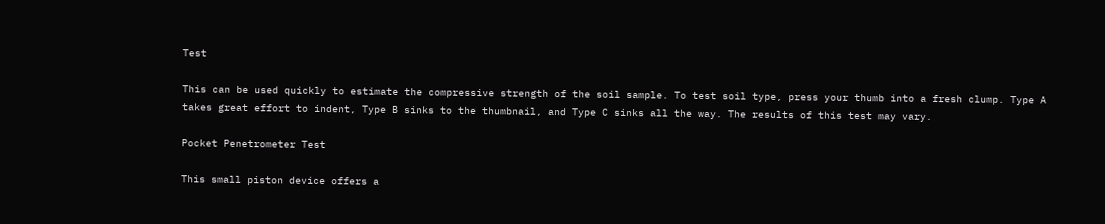Test

This can be used quickly to estimate the compressive strength of the soil sample. To test soil type, press your thumb into a fresh clump. Type A takes great effort to indent, Type B sinks to the thumbnail, and Type C sinks all the way. The results of this test may vary.

Pocket Penetrometer Test

This small piston device offers a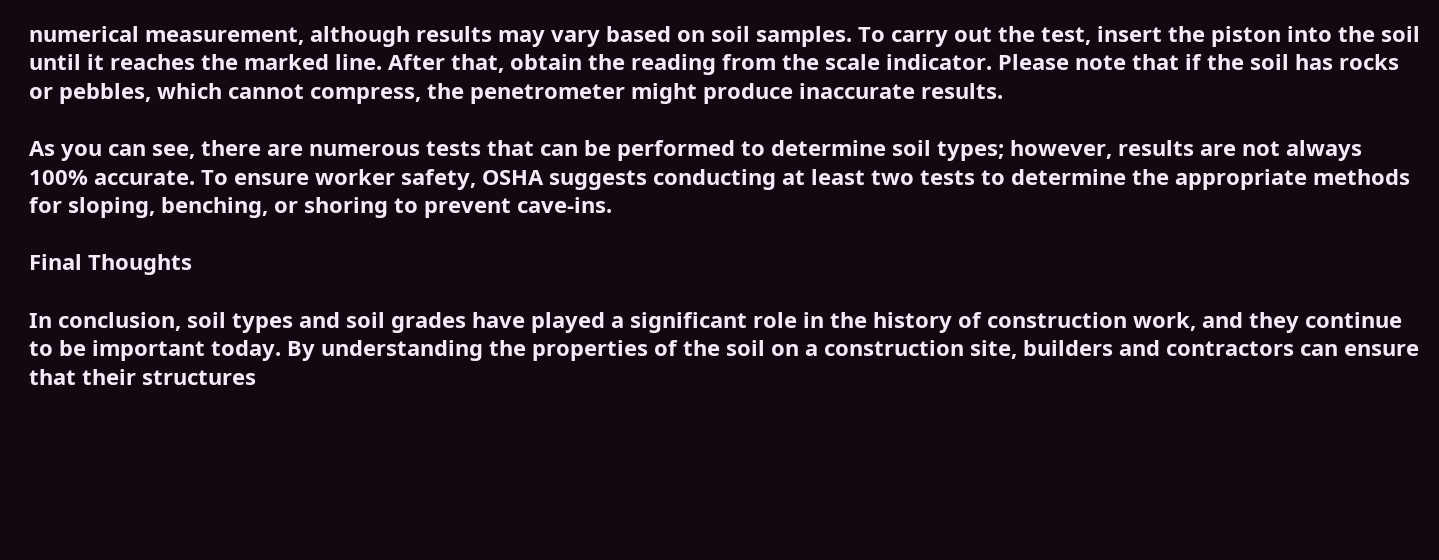numerical measurement, although results may vary based on soil samples. To carry out the test, insert the piston into the soil until it reaches the marked line. After that, obtain the reading from the scale indicator. Please note that if the soil has rocks or pebbles, which cannot compress, the penetrometer might produce inaccurate results.

As you can see, there are numerous tests that can be performed to determine soil types; however, results are not always 100% accurate. To ensure worker safety, OSHA suggests conducting at least two tests to determine the appropriate methods for sloping, benching, or shoring to prevent cave-ins.

Final Thoughts

In conclusion, soil types and soil grades have played a significant role in the history of construction work, and they continue to be important today. By understanding the properties of the soil on a construction site, builders and contractors can ensure that their structures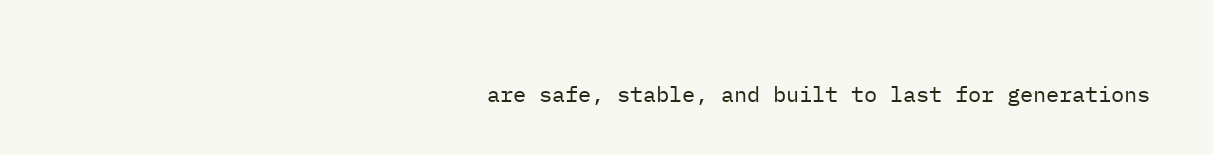are safe, stable, and built to last for generations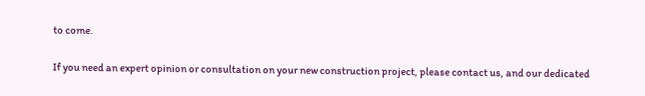to come.

If you need an expert opinion or consultation on your new construction project, please contact us, and our dedicated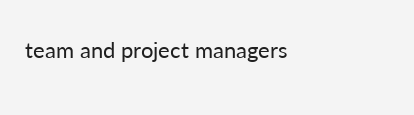team and project managers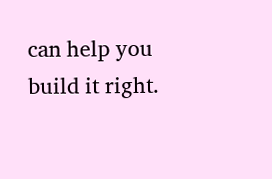can help you build it right.